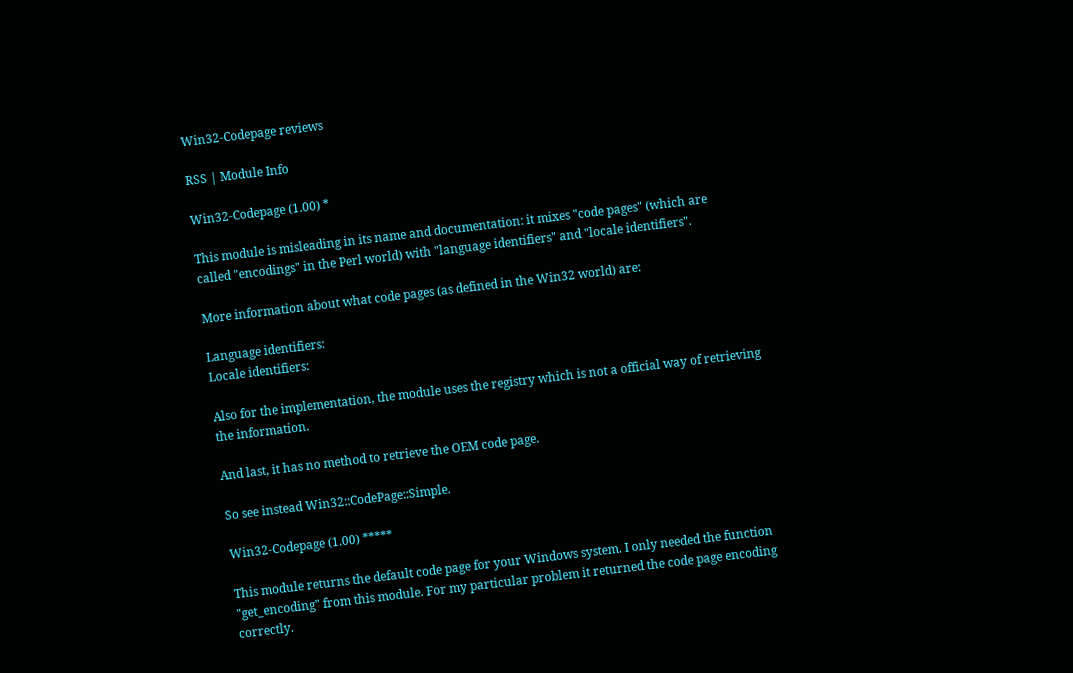Win32-Codepage reviews

RSS | Module Info

Win32-Codepage (1.00) *

This module is misleading in its name and documentation: it mixes "code pages" (which are called "encodings" in the Perl world) with "language identifiers" and "locale identifiers".

More information about what code pages (as defined in the Win32 world) are:

Language identifiers:
Locale identifiers:

Also for the implementation, the module uses the registry which is not a official way of retrieving the information.

And last, it has no method to retrieve the OEM code page.

So see instead Win32::CodePage::Simple.

Win32-Codepage (1.00) *****

This module returns the default code page for your Windows system. I only needed the function "get_encoding" from this module. For my particular problem it returned the code page encoding correctly.